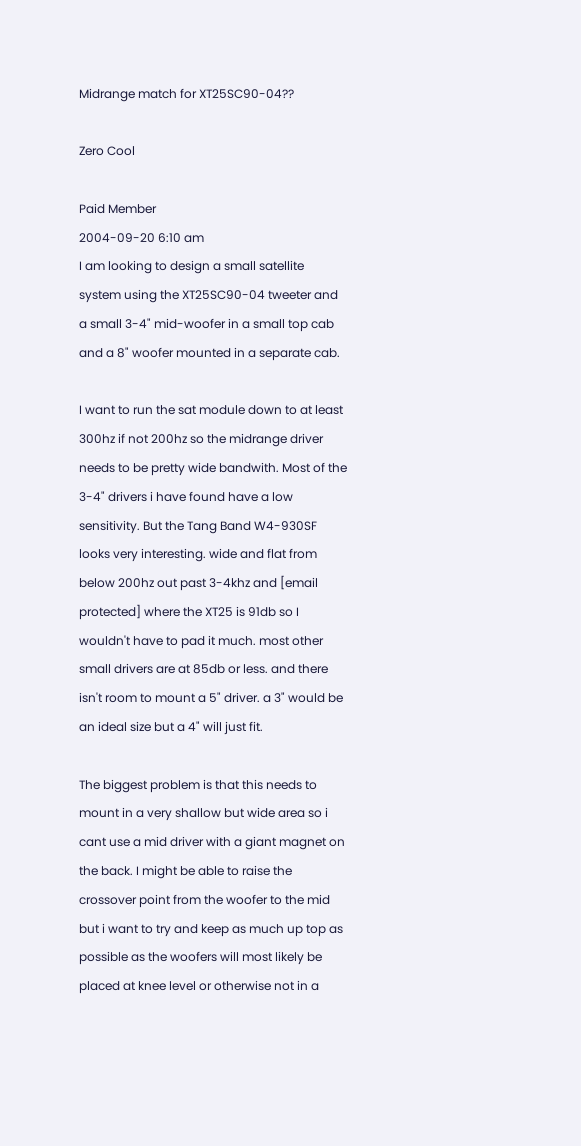Midrange match for XT25SC90-04??

Zero Cool

Paid Member
2004-09-20 6:10 am
I am looking to design a small satellite system using the XT25SC90-04 tweeter and a small 3-4" mid-woofer in a small top cab and a 8" woofer mounted in a separate cab.

I want to run the sat module down to at least 300hz if not 200hz so the midrange driver needs to be pretty wide bandwith. Most of the 3-4" drivers i have found have a low sensitivity. But the Tang Band W4-930SF looks very interesting. wide and flat from below 200hz out past 3-4khz and [email protected] where the XT25 is 91db so I wouldn't have to pad it much. most other small drivers are at 85db or less. and there isn't room to mount a 5" driver. a 3" would be an ideal size but a 4" will just fit.

The biggest problem is that this needs to mount in a very shallow but wide area so i cant use a mid driver with a giant magnet on the back. I might be able to raise the crossover point from the woofer to the mid but i want to try and keep as much up top as possible as the woofers will most likely be placed at knee level or otherwise not in a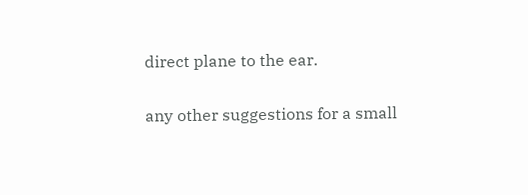direct plane to the ear.

any other suggestions for a small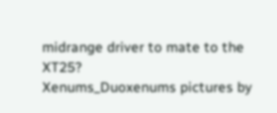midrange driver to mate to the XT25?
Xenums_Duoxenums pictures by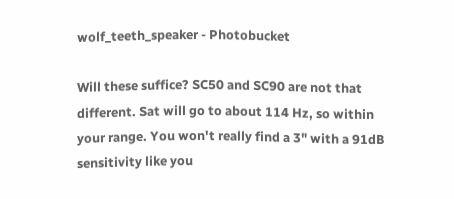wolf_teeth_speaker - Photobucket

Will these suffice? SC50 and SC90 are not that different. Sat will go to about 114 Hz, so within your range. You won't really find a 3" with a 91dB sensitivity like you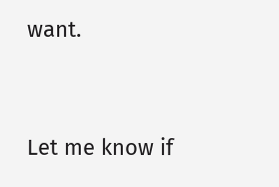want.


Let me know if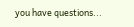you have questions...